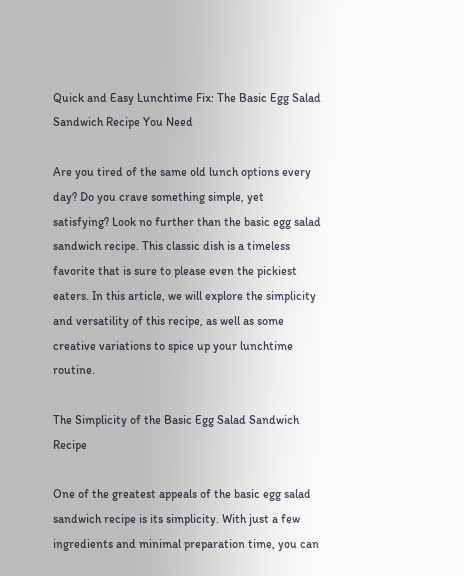Quick and Easy Lunchtime Fix: The Basic Egg Salad Sandwich Recipe You Need

Are you tired of the same old lunch options every day? Do you crave something simple, yet satisfying? Look no further than the basic egg salad sandwich recipe. This classic dish is a timeless favorite that is sure to please even the pickiest eaters. In this article, we will explore the simplicity and versatility of this recipe, as well as some creative variations to spice up your lunchtime routine.

The Simplicity of the Basic Egg Salad Sandwich Recipe

One of the greatest appeals of the basic egg salad sandwich recipe is its simplicity. With just a few ingredients and minimal preparation time, you can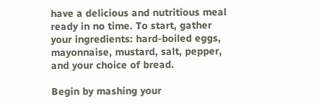have a delicious and nutritious meal ready in no time. To start, gather your ingredients: hard-boiled eggs, mayonnaise, mustard, salt, pepper, and your choice of bread.

Begin by mashing your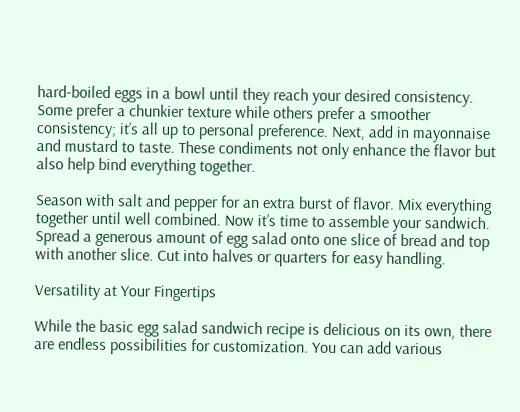hard-boiled eggs in a bowl until they reach your desired consistency. Some prefer a chunkier texture while others prefer a smoother consistency; it’s all up to personal preference. Next, add in mayonnaise and mustard to taste. These condiments not only enhance the flavor but also help bind everything together.

Season with salt and pepper for an extra burst of flavor. Mix everything together until well combined. Now it’s time to assemble your sandwich. Spread a generous amount of egg salad onto one slice of bread and top with another slice. Cut into halves or quarters for easy handling.

Versatility at Your Fingertips

While the basic egg salad sandwich recipe is delicious on its own, there are endless possibilities for customization. You can add various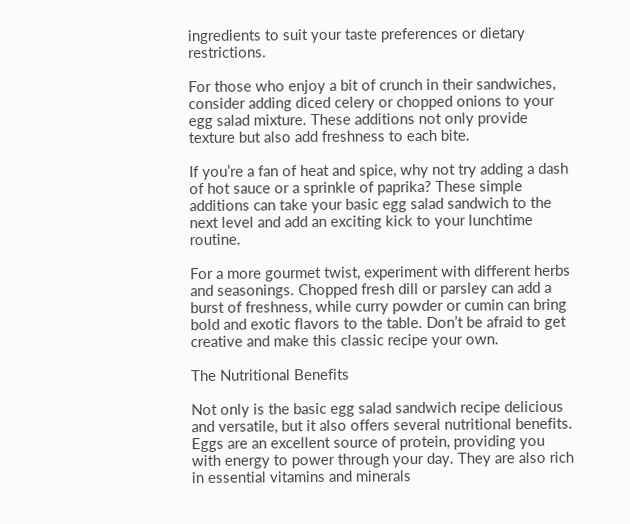ingredients to suit your taste preferences or dietary restrictions.

For those who enjoy a bit of crunch in their sandwiches, consider adding diced celery or chopped onions to your egg salad mixture. These additions not only provide texture but also add freshness to each bite.

If you’re a fan of heat and spice, why not try adding a dash of hot sauce or a sprinkle of paprika? These simple additions can take your basic egg salad sandwich to the next level and add an exciting kick to your lunchtime routine.

For a more gourmet twist, experiment with different herbs and seasonings. Chopped fresh dill or parsley can add a burst of freshness, while curry powder or cumin can bring bold and exotic flavors to the table. Don’t be afraid to get creative and make this classic recipe your own.

The Nutritional Benefits

Not only is the basic egg salad sandwich recipe delicious and versatile, but it also offers several nutritional benefits. Eggs are an excellent source of protein, providing you with energy to power through your day. They are also rich in essential vitamins and minerals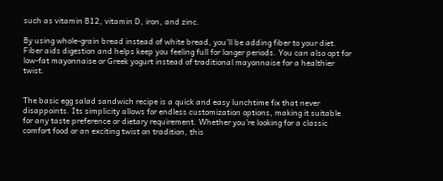such as vitamin B12, vitamin D, iron, and zinc.

By using whole-grain bread instead of white bread, you’ll be adding fiber to your diet. Fiber aids digestion and helps keep you feeling full for longer periods. You can also opt for low-fat mayonnaise or Greek yogurt instead of traditional mayonnaise for a healthier twist.


The basic egg salad sandwich recipe is a quick and easy lunchtime fix that never disappoints. Its simplicity allows for endless customization options, making it suitable for any taste preference or dietary requirement. Whether you’re looking for a classic comfort food or an exciting twist on tradition, this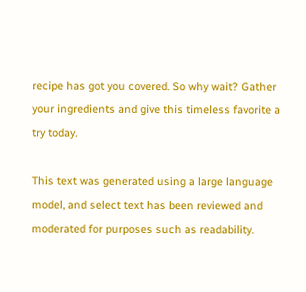recipe has got you covered. So why wait? Gather your ingredients and give this timeless favorite a try today.

This text was generated using a large language model, and select text has been reviewed and moderated for purposes such as readability.